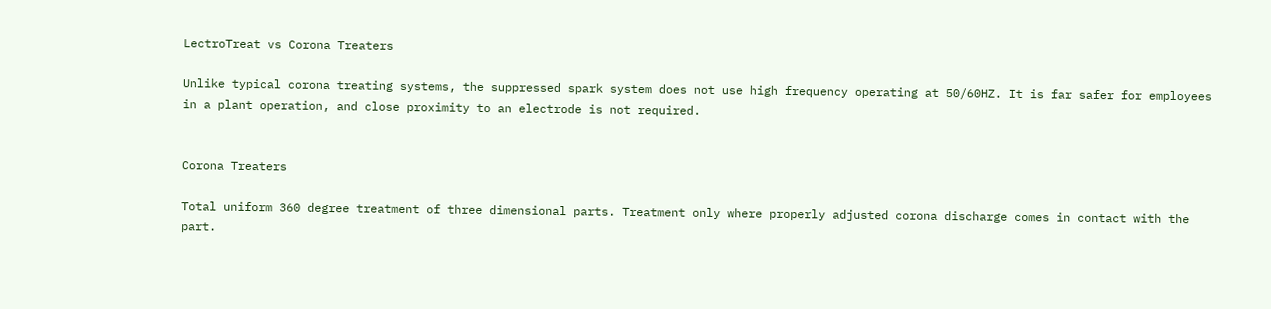LectroTreat vs Corona Treaters

Unlike typical corona treating systems, the suppressed spark system does not use high frequency operating at 50/60HZ. It is far safer for employees in a plant operation, and close proximity to an electrode is not required.


Corona Treaters

Total uniform 360 degree treatment of three dimensional parts. Treatment only where properly adjusted corona discharge comes in contact with the part.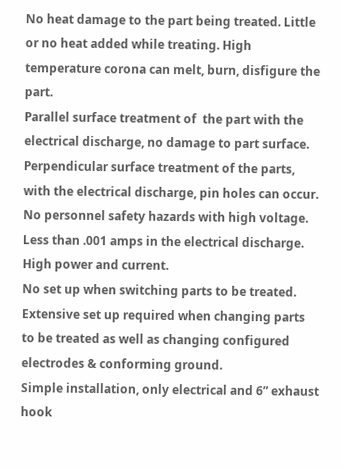No heat damage to the part being treated. Little or no heat added while treating. High temperature corona can melt, burn, disfigure the part.
Parallel surface treatment of  the part with the electrical discharge, no damage to part surface. Perpendicular surface treatment of the parts, with the electrical discharge, pin holes can occur.
No personnel safety hazards with high voltage. Less than .001 amps in the electrical discharge. High power and current.
No set up when switching parts to be treated. Extensive set up required when changing parts to be treated as well as changing configured electrodes & conforming ground.
Simple installation, only electrical and 6” exhaust hook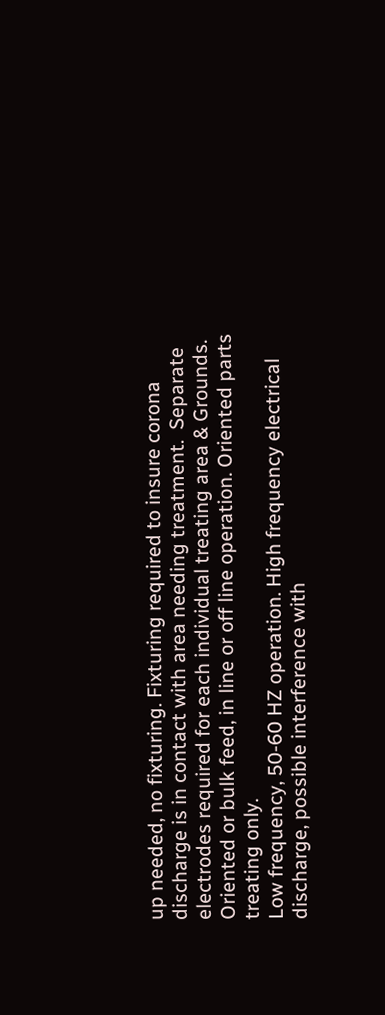up needed, no fixturing. Fixturing required to insure corona discharge is in contact with area needing treatment.  Separate electrodes required for each individual treating area & Grounds.
Oriented or bulk feed, in line or off line operation. Oriented parts treating only.
Low frequency, 50-60 HZ operation. High frequency electrical discharge, possible interference with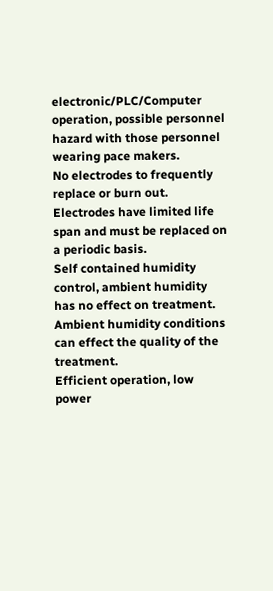electronic/PLC/Computer operation, possible personnel hazard with those personnel wearing pace makers.
No electrodes to frequently replace or burn out. Electrodes have limited life span and must be replaced on a periodic basis.
Self contained humidity control, ambient humidity has no effect on treatment. Ambient humidity conditions can effect the quality of the treatment.
Efficient operation, low power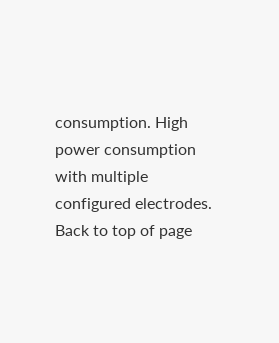consumption. High power consumption with multiple configured electrodes.
Back to top of page